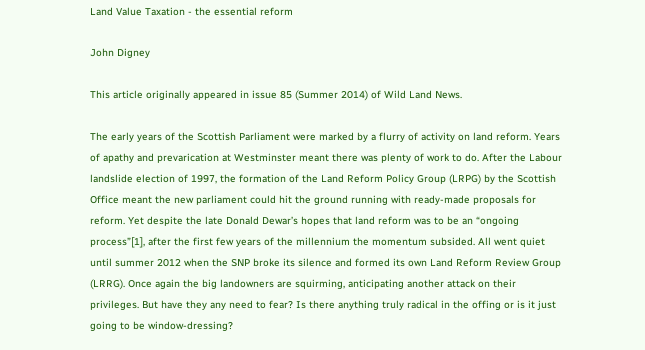Land Value Taxation - the essential reform

John Digney

This article originally appeared in issue 85 (Summer 2014) of Wild Land News.

The early years of the Scottish Parliament were marked by a flurry of activity on land reform. Years of apathy and prevarication at Westminster meant there was plenty of work to do. After the Labour landslide election of 1997, the formation of the Land Reform Policy Group (LRPG) by the Scottish Office meant the new parliament could hit the ground running with ready-made proposals for reform. Yet despite the late Donald Dewar’s hopes that land reform was to be an “ongoing process”[1], after the first few years of the millennium the momentum subsided. All went quiet until summer 2012 when the SNP broke its silence and formed its own Land Reform Review Group (LRRG). Once again the big landowners are squirming, anticipating another attack on their privileges. But have they any need to fear? Is there anything truly radical in the offing or is it just going to be window-dressing?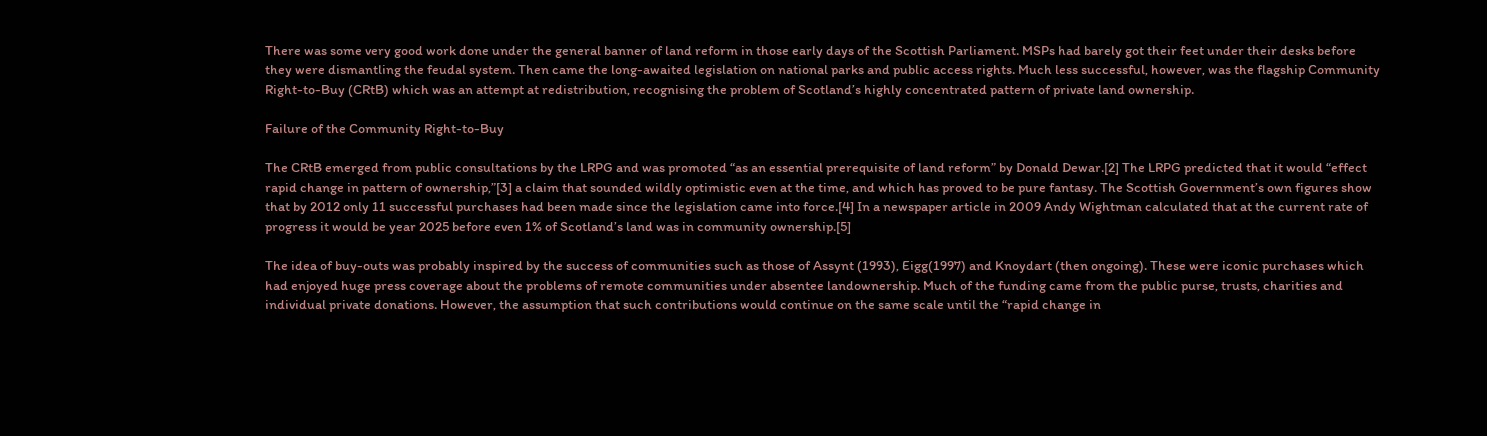There was some very good work done under the general banner of land reform in those early days of the Scottish Parliament. MSPs had barely got their feet under their desks before they were dismantling the feudal system. Then came the long-awaited legislation on national parks and public access rights. Much less successful, however, was the flagship Community Right-to-Buy (CRtB) which was an attempt at redistribution, recognising the problem of Scotland’s highly concentrated pattern of private land ownership.

Failure of the Community Right-to-Buy

The CRtB emerged from public consultations by the LRPG and was promoted “as an essential prerequisite of land reform” by Donald Dewar.[2] The LRPG predicted that it would “effect rapid change in pattern of ownership,”[3] a claim that sounded wildly optimistic even at the time, and which has proved to be pure fantasy. The Scottish Government’s own figures show that by 2012 only 11 successful purchases had been made since the legislation came into force.[4] In a newspaper article in 2009 Andy Wightman calculated that at the current rate of progress it would be year 2025 before even 1% of Scotland’s land was in community ownership.[5]

The idea of buy-outs was probably inspired by the success of communities such as those of Assynt (1993), Eigg(1997) and Knoydart (then ongoing). These were iconic purchases which had enjoyed huge press coverage about the problems of remote communities under absentee landownership. Much of the funding came from the public purse, trusts, charities and individual private donations. However, the assumption that such contributions would continue on the same scale until the “rapid change in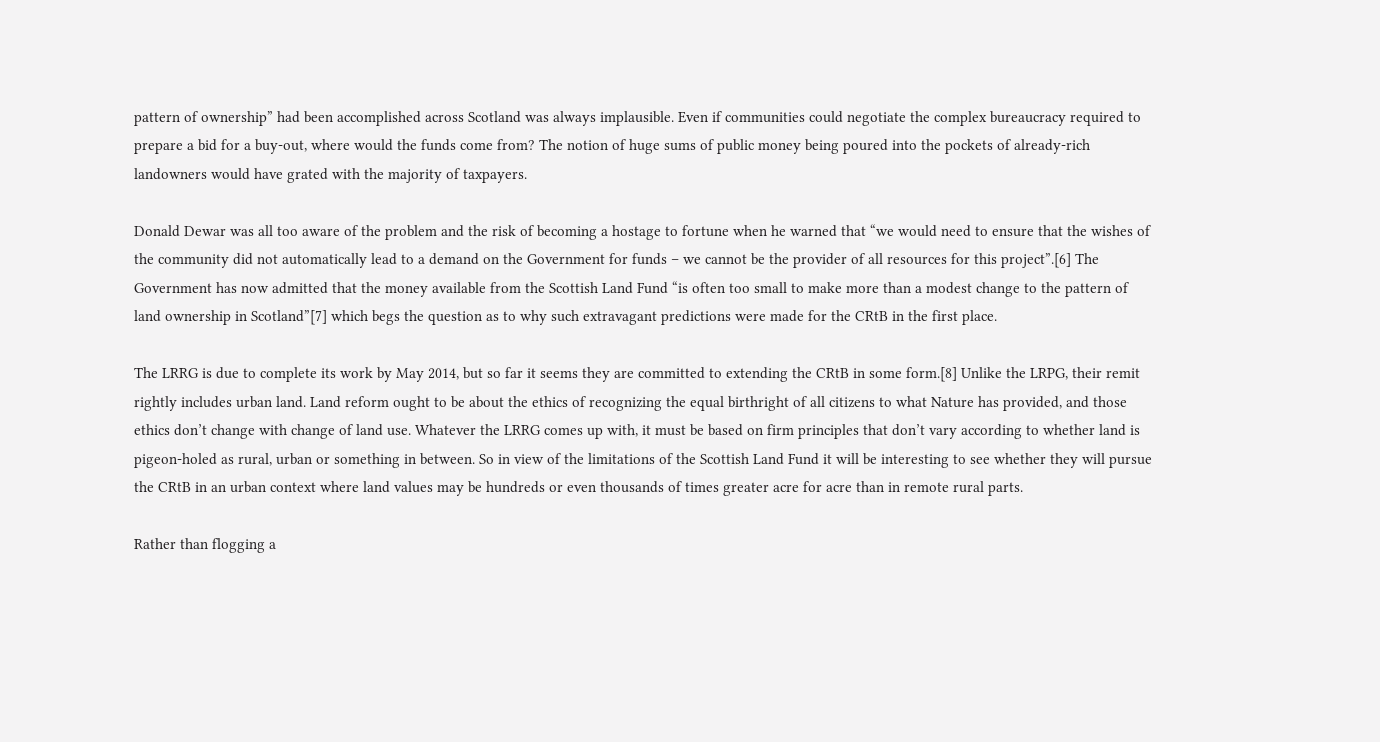pattern of ownership” had been accomplished across Scotland was always implausible. Even if communities could negotiate the complex bureaucracy required to prepare a bid for a buy-out, where would the funds come from? The notion of huge sums of public money being poured into the pockets of already-rich landowners would have grated with the majority of taxpayers.

Donald Dewar was all too aware of the problem and the risk of becoming a hostage to fortune when he warned that “we would need to ensure that the wishes of the community did not automatically lead to a demand on the Government for funds – we cannot be the provider of all resources for this project”.[6] The Government has now admitted that the money available from the Scottish Land Fund “is often too small to make more than a modest change to the pattern of land ownership in Scotland”[7] which begs the question as to why such extravagant predictions were made for the CRtB in the first place.

The LRRG is due to complete its work by May 2014, but so far it seems they are committed to extending the CRtB in some form.[8] Unlike the LRPG, their remit rightly includes urban land. Land reform ought to be about the ethics of recognizing the equal birthright of all citizens to what Nature has provided, and those ethics don’t change with change of land use. Whatever the LRRG comes up with, it must be based on firm principles that don’t vary according to whether land is pigeon-holed as rural, urban or something in between. So in view of the limitations of the Scottish Land Fund it will be interesting to see whether they will pursue the CRtB in an urban context where land values may be hundreds or even thousands of times greater acre for acre than in remote rural parts.

Rather than flogging a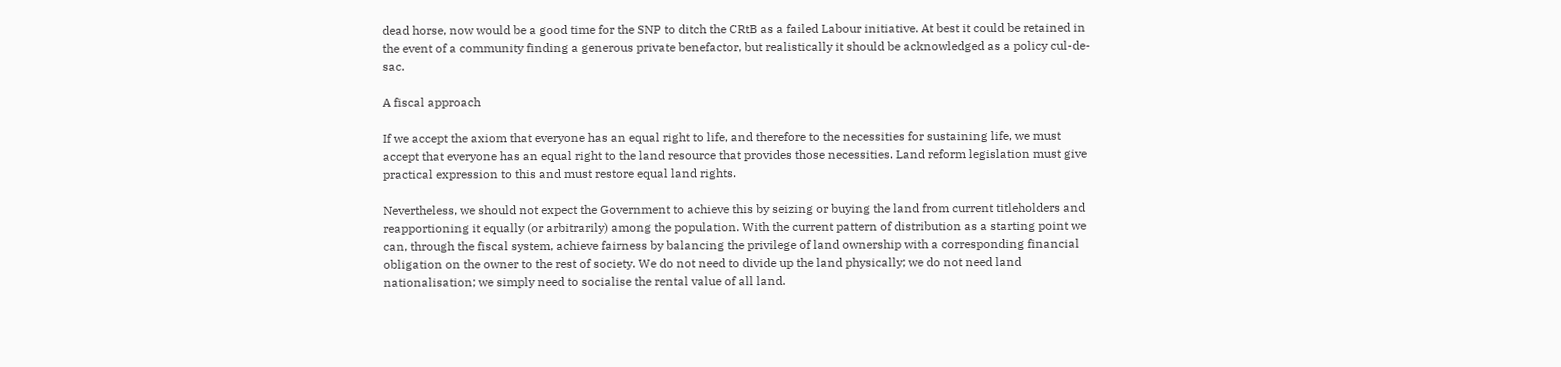dead horse, now would be a good time for the SNP to ditch the CRtB as a failed Labour initiative. At best it could be retained in the event of a community finding a generous private benefactor, but realistically it should be acknowledged as a policy cul-de-sac.

A fiscal approach

If we accept the axiom that everyone has an equal right to life, and therefore to the necessities for sustaining life, we must accept that everyone has an equal right to the land resource that provides those necessities. Land reform legislation must give practical expression to this and must restore equal land rights.

Nevertheless, we should not expect the Government to achieve this by seizing or buying the land from current titleholders and reapportioning it equally (or arbitrarily) among the population. With the current pattern of distribution as a starting point we can, through the fiscal system, achieve fairness by balancing the privilege of land ownership with a corresponding financial obligation on the owner to the rest of society. We do not need to divide up the land physically; we do not need land nationalisation; we simply need to socialise the rental value of all land.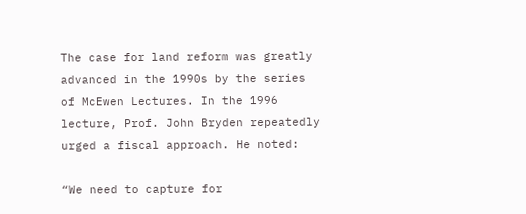The case for land reform was greatly advanced in the 1990s by the series of McEwen Lectures. In the 1996 lecture, Prof. John Bryden repeatedly urged a fiscal approach. He noted:

“We need to capture for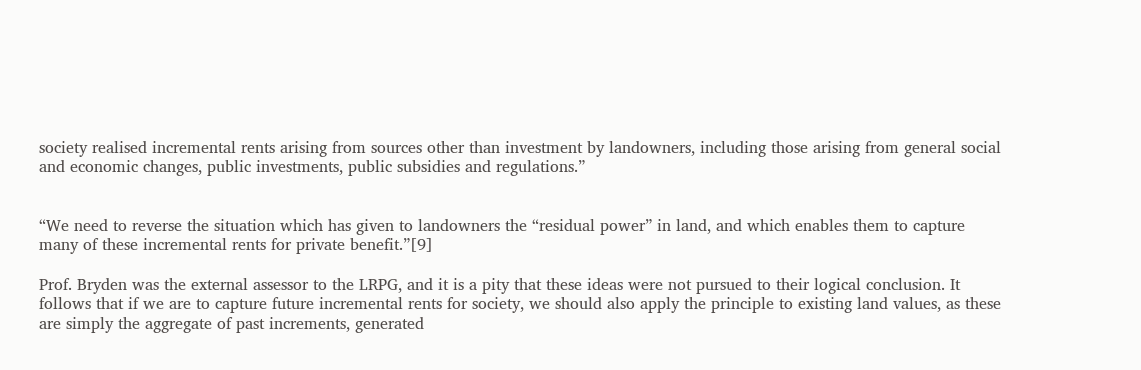society realised incremental rents arising from sources other than investment by landowners, including those arising from general social and economic changes, public investments, public subsidies and regulations.”


“We need to reverse the situation which has given to landowners the “residual power” in land, and which enables them to capture many of these incremental rents for private benefit.”[9]

Prof. Bryden was the external assessor to the LRPG, and it is a pity that these ideas were not pursued to their logical conclusion. It follows that if we are to capture future incremental rents for society, we should also apply the principle to existing land values, as these are simply the aggregate of past increments, generated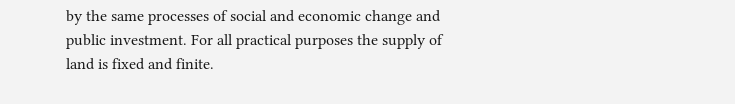by the same processes of social and economic change and public investment. For all practical purposes the supply of land is fixed and finite.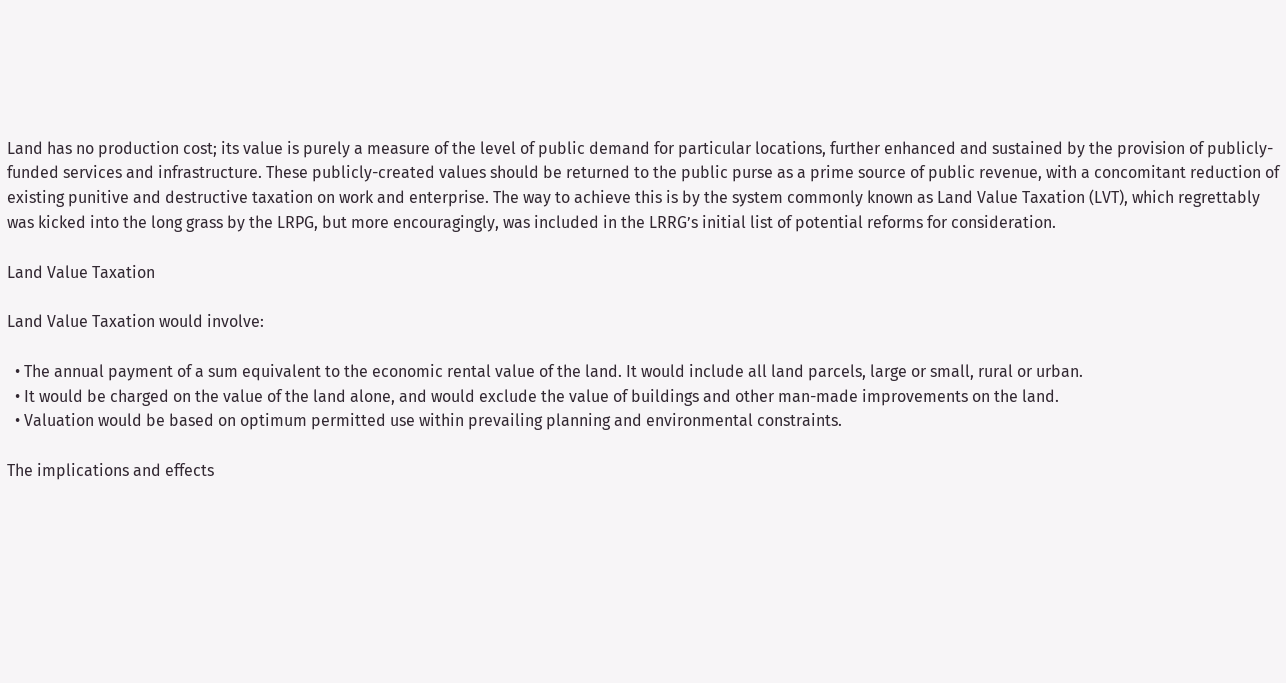Land has no production cost; its value is purely a measure of the level of public demand for particular locations, further enhanced and sustained by the provision of publicly-funded services and infrastructure. These publicly-created values should be returned to the public purse as a prime source of public revenue, with a concomitant reduction of existing punitive and destructive taxation on work and enterprise. The way to achieve this is by the system commonly known as Land Value Taxation (LVT), which regrettably was kicked into the long grass by the LRPG, but more encouragingly, was included in the LRRG’s initial list of potential reforms for consideration.

Land Value Taxation

Land Value Taxation would involve:

  • The annual payment of a sum equivalent to the economic rental value of the land. It would include all land parcels, large or small, rural or urban.
  • It would be charged on the value of the land alone, and would exclude the value of buildings and other man-made improvements on the land.
  • Valuation would be based on optimum permitted use within prevailing planning and environmental constraints.

The implications and effects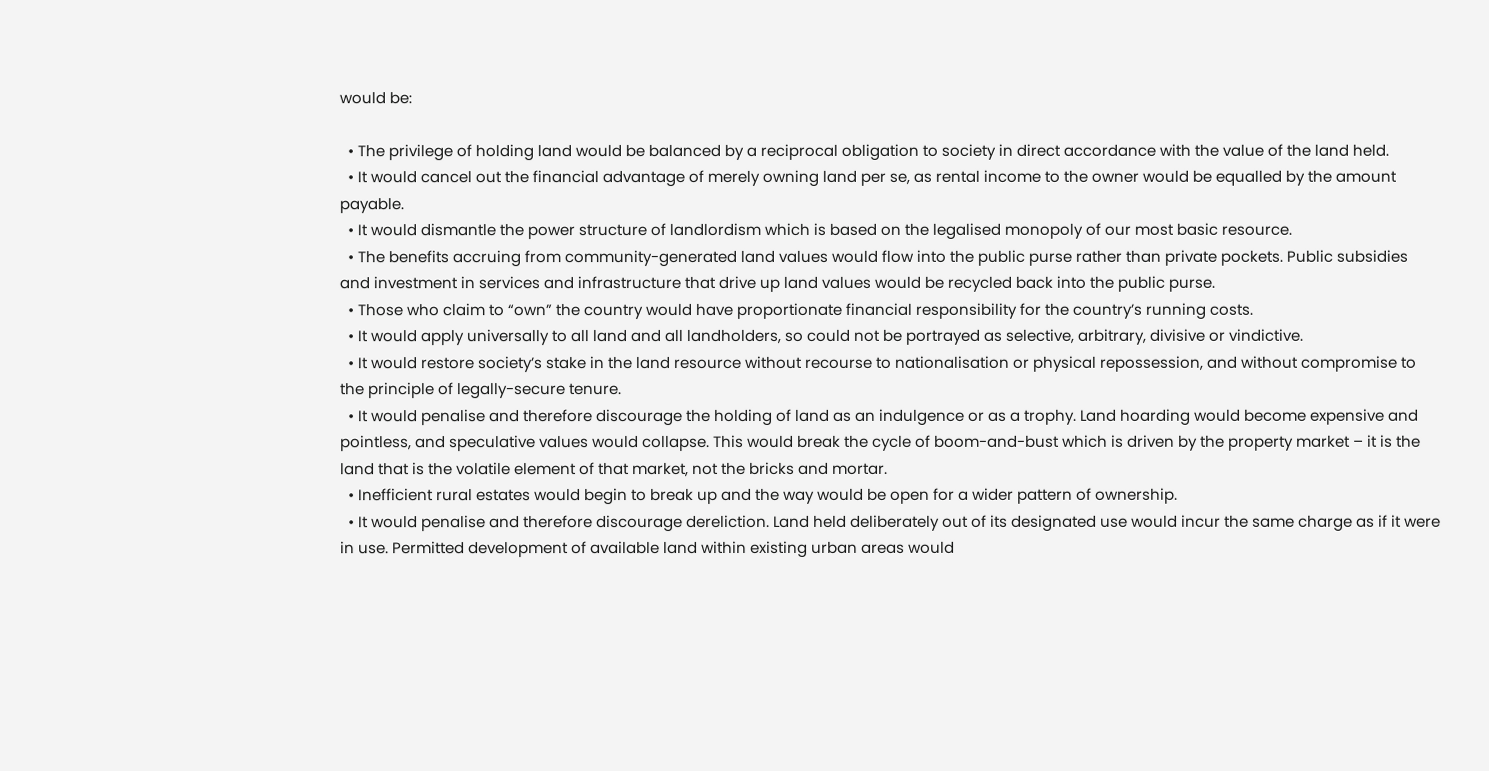would be:

  • The privilege of holding land would be balanced by a reciprocal obligation to society in direct accordance with the value of the land held.
  • It would cancel out the financial advantage of merely owning land per se, as rental income to the owner would be equalled by the amount payable.
  • It would dismantle the power structure of landlordism which is based on the legalised monopoly of our most basic resource.
  • The benefits accruing from community-generated land values would flow into the public purse rather than private pockets. Public subsidies and investment in services and infrastructure that drive up land values would be recycled back into the public purse.
  • Those who claim to “own” the country would have proportionate financial responsibility for the country’s running costs.
  • It would apply universally to all land and all landholders, so could not be portrayed as selective, arbitrary, divisive or vindictive.
  • It would restore society’s stake in the land resource without recourse to nationalisation or physical repossession, and without compromise to the principle of legally-secure tenure.
  • It would penalise and therefore discourage the holding of land as an indulgence or as a trophy. Land hoarding would become expensive and pointless, and speculative values would collapse. This would break the cycle of boom-and-bust which is driven by the property market – it is the land that is the volatile element of that market, not the bricks and mortar.
  • Inefficient rural estates would begin to break up and the way would be open for a wider pattern of ownership.
  • It would penalise and therefore discourage dereliction. Land held deliberately out of its designated use would incur the same charge as if it were in use. Permitted development of available land within existing urban areas would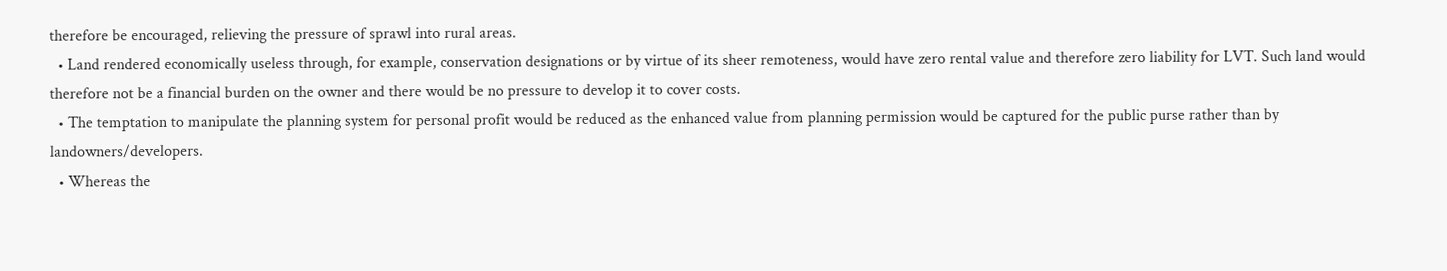therefore be encouraged, relieving the pressure of sprawl into rural areas.
  • Land rendered economically useless through, for example, conservation designations or by virtue of its sheer remoteness, would have zero rental value and therefore zero liability for LVT. Such land would therefore not be a financial burden on the owner and there would be no pressure to develop it to cover costs.
  • The temptation to manipulate the planning system for personal profit would be reduced as the enhanced value from planning permission would be captured for the public purse rather than by landowners/developers.
  • Whereas the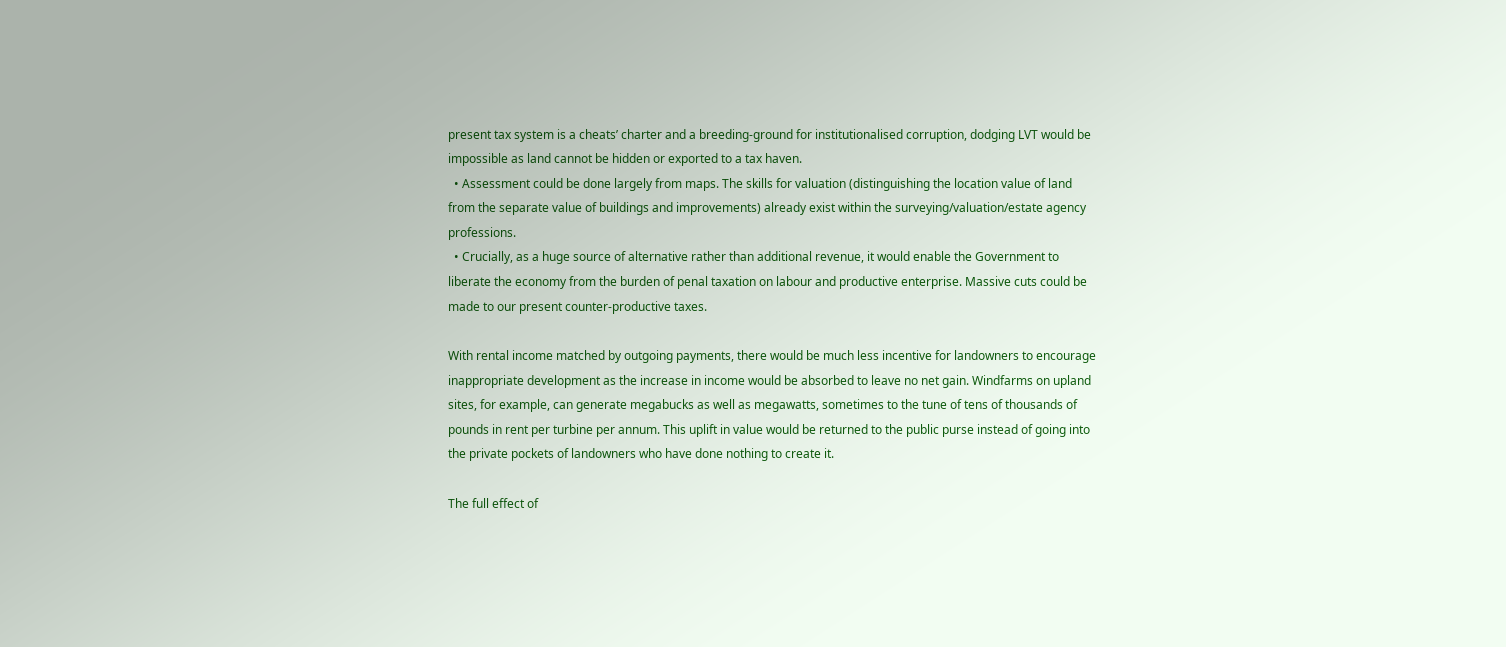present tax system is a cheats’ charter and a breeding-ground for institutionalised corruption, dodging LVT would be impossible as land cannot be hidden or exported to a tax haven.
  • Assessment could be done largely from maps. The skills for valuation (distinguishing the location value of land from the separate value of buildings and improvements) already exist within the surveying/valuation/estate agency professions.
  • Crucially, as a huge source of alternative rather than additional revenue, it would enable the Government to liberate the economy from the burden of penal taxation on labour and productive enterprise. Massive cuts could be made to our present counter-productive taxes.

With rental income matched by outgoing payments, there would be much less incentive for landowners to encourage inappropriate development as the increase in income would be absorbed to leave no net gain. Windfarms on upland sites, for example, can generate megabucks as well as megawatts, sometimes to the tune of tens of thousands of pounds in rent per turbine per annum. This uplift in value would be returned to the public purse instead of going into the private pockets of landowners who have done nothing to create it.

The full effect of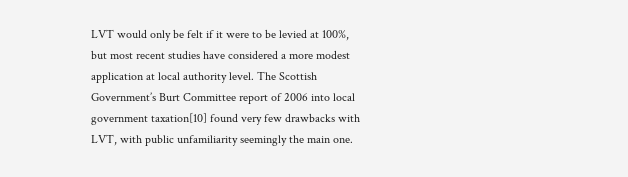LVT would only be felt if it were to be levied at 100%, but most recent studies have considered a more modest application at local authority level. The Scottish Government’s Burt Committee report of 2006 into local government taxation[10] found very few drawbacks with LVT, with public unfamiliarity seemingly the main one.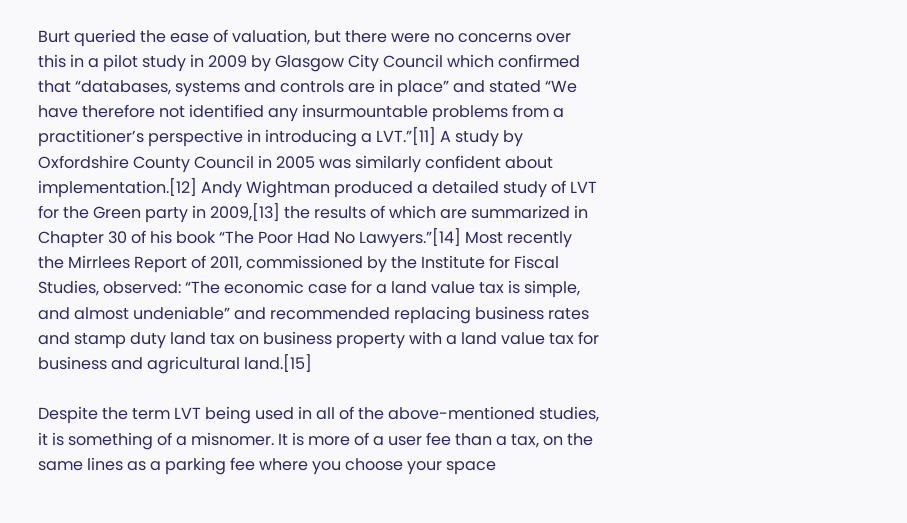Burt queried the ease of valuation, but there were no concerns over this in a pilot study in 2009 by Glasgow City Council which confirmed that “databases, systems and controls are in place” and stated “We have therefore not identified any insurmountable problems from a practitioner’s perspective in introducing a LVT.”[11] A study by Oxfordshire County Council in 2005 was similarly confident about implementation.[12] Andy Wightman produced a detailed study of LVT for the Green party in 2009,[13] the results of which are summarized in Chapter 30 of his book “The Poor Had No Lawyers.”[14] Most recently the Mirrlees Report of 2011, commissioned by the Institute for Fiscal Studies, observed: “The economic case for a land value tax is simple, and almost undeniable” and recommended replacing business rates and stamp duty land tax on business property with a land value tax for business and agricultural land.[15]

Despite the term LVT being used in all of the above-mentioned studies, it is something of a misnomer. It is more of a user fee than a tax, on the same lines as a parking fee where you choose your space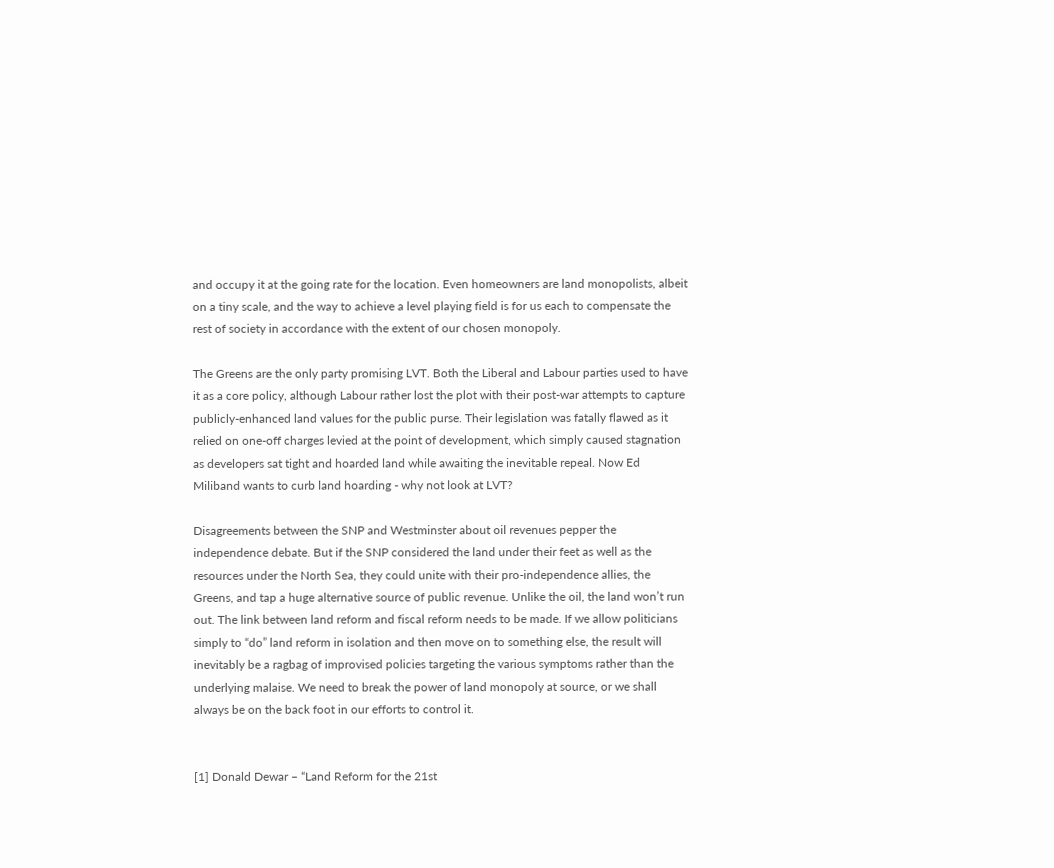and occupy it at the going rate for the location. Even homeowners are land monopolists, albeit on a tiny scale, and the way to achieve a level playing field is for us each to compensate the rest of society in accordance with the extent of our chosen monopoly.

The Greens are the only party promising LVT. Both the Liberal and Labour parties used to have it as a core policy, although Labour rather lost the plot with their post-war attempts to capture publicly-enhanced land values for the public purse. Their legislation was fatally flawed as it relied on one-off charges levied at the point of development, which simply caused stagnation as developers sat tight and hoarded land while awaiting the inevitable repeal. Now Ed Miliband wants to curb land hoarding - why not look at LVT?

Disagreements between the SNP and Westminster about oil revenues pepper the independence debate. But if the SNP considered the land under their feet as well as the resources under the North Sea, they could unite with their pro-independence allies, the Greens, and tap a huge alternative source of public revenue. Unlike the oil, the land won’t run out. The link between land reform and fiscal reform needs to be made. If we allow politicians simply to “do” land reform in isolation and then move on to something else, the result will inevitably be a ragbag of improvised policies targeting the various symptoms rather than the underlying malaise. We need to break the power of land monopoly at source, or we shall always be on the back foot in our efforts to control it.


[1] Donald Dewar – “Land Reform for the 21st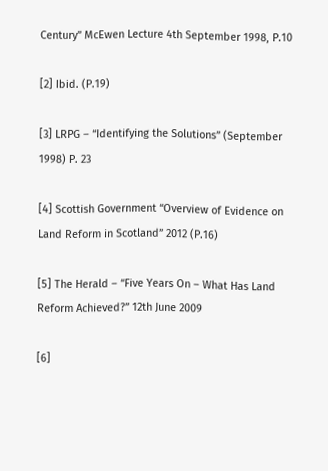Century” McEwen Lecture 4th September 1998, P.10

[2] Ibid. (P.19)

[3] LRPG – “Identifying the Solutions” (September 1998) P. 23

[4] Scottish Government “Overview of Evidence on Land Reform in Scotland” 2012 (P.16)

[5] The Herald – “Five Years On – What Has Land Reform Achieved?” 12th June 2009

[6]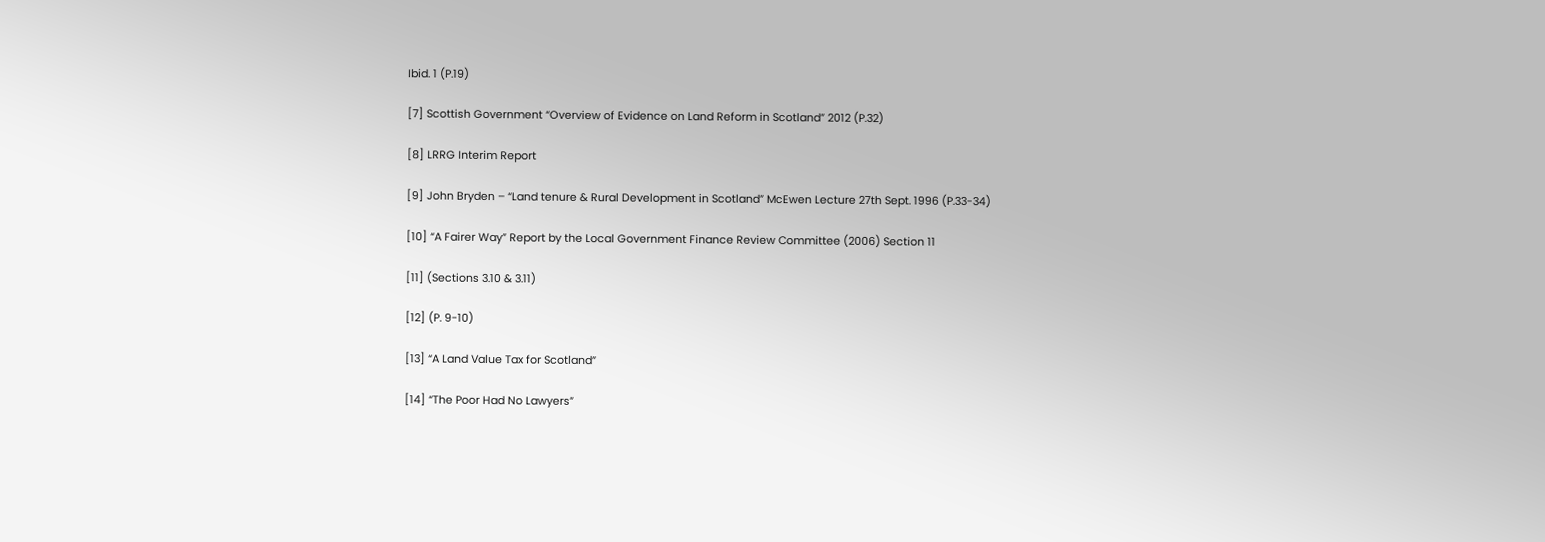Ibid. 1 (P.19)

[7] Scottish Government “Overview of Evidence on Land Reform in Scotland” 2012 (P.32)

[8] LRRG Interim Report

[9] John Bryden – “Land tenure & Rural Development in Scotland” McEwen Lecture 27th Sept. 1996 (P.33-34)

[10] “A Fairer Way” Report by the Local Government Finance Review Committee (2006) Section 11

[11] (Sections 3.10 & 3.11)

[12] (P. 9-10)

[13] “A Land Value Tax for Scotland”

[14] “The Poor Had No Lawyers”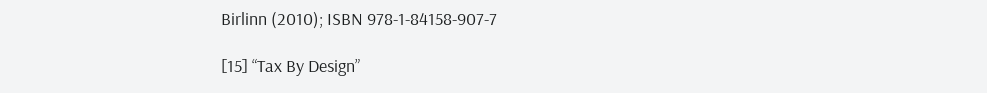Birlinn (2010); ISBN 978-1-84158-907-7

[15] “Tax By Design”